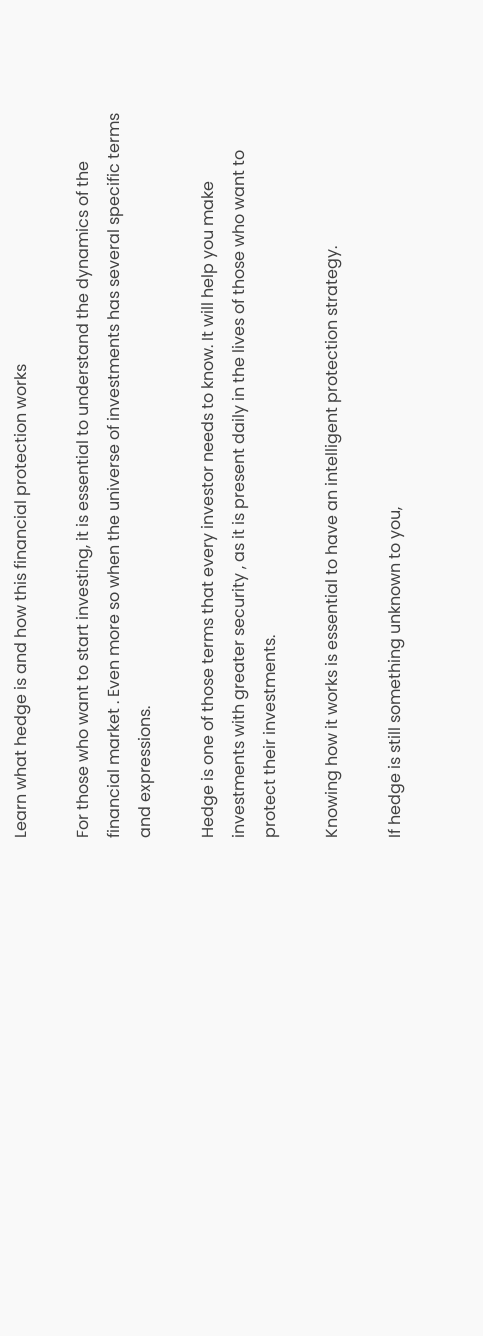Learn what hedge is and how this financial protection works

For those who want to start investing, it is essential to understand the dynamics of the financial market . Even more so when the universe of investments has several specific terms and expressions.

Hedge is one of those terms that every investor needs to know. It will help you make investments with greater security , as it is present daily in the lives of those who want to protect their investments.

Knowing how it works is essential to have an intelligent protection strategy.

If hedge is still something unknown to you,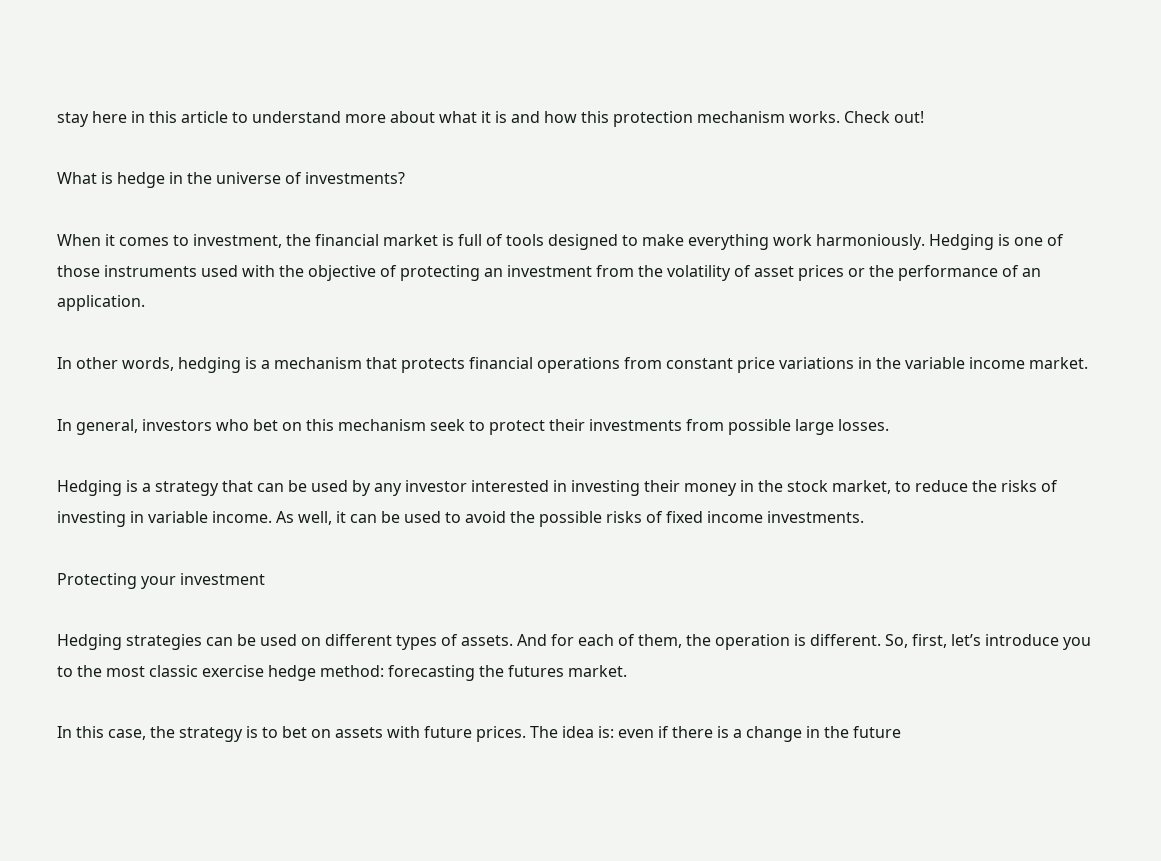stay here in this article to understand more about what it is and how this protection mechanism works. Check out!

What is hedge in the universe of investments?

When it comes to investment, the financial market is full of tools designed to make everything work harmoniously. Hedging is one of those instruments used with the objective of protecting an investment from the volatility of asset prices or the performance of an application.

In other words, hedging is a mechanism that protects financial operations from constant price variations in the variable income market.

In general, investors who bet on this mechanism seek to protect their investments from possible large losses.

Hedging is a strategy that can be used by any investor interested in investing their money in the stock market, to reduce the risks of investing in variable income. As well, it can be used to avoid the possible risks of fixed income investments.

Protecting your investment

Hedging strategies can be used on different types of assets. And for each of them, the operation is different. So, first, let’s introduce you to the most classic exercise hedge method: forecasting the futures market.

In this case, the strategy is to bet on assets with future prices. The idea is: even if there is a change in the future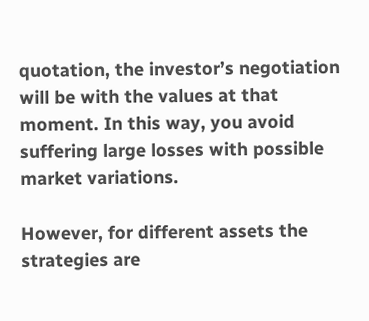quotation, the investor’s negotiation will be with the values at that moment. In this way, you avoid suffering large losses with possible market variations.

However, for different assets the strategies are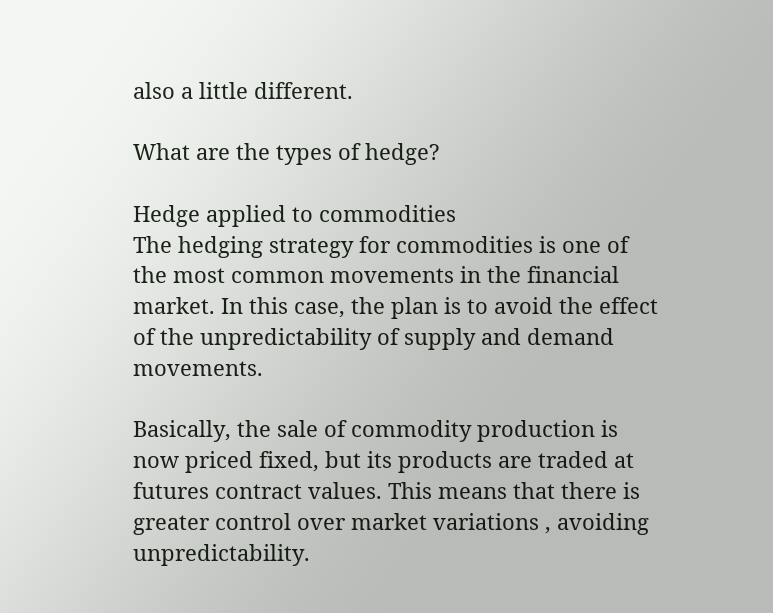also a little different.

What are the types of hedge?

Hedge applied to commodities
The hedging strategy for commodities is one of the most common movements in the financial market. In this case, the plan is to avoid the effect of the unpredictability of supply and demand movements.

Basically, the sale of commodity production is now priced fixed, but its products are traded at futures contract values. This means that there is greater control over market variations , avoiding unpredictability.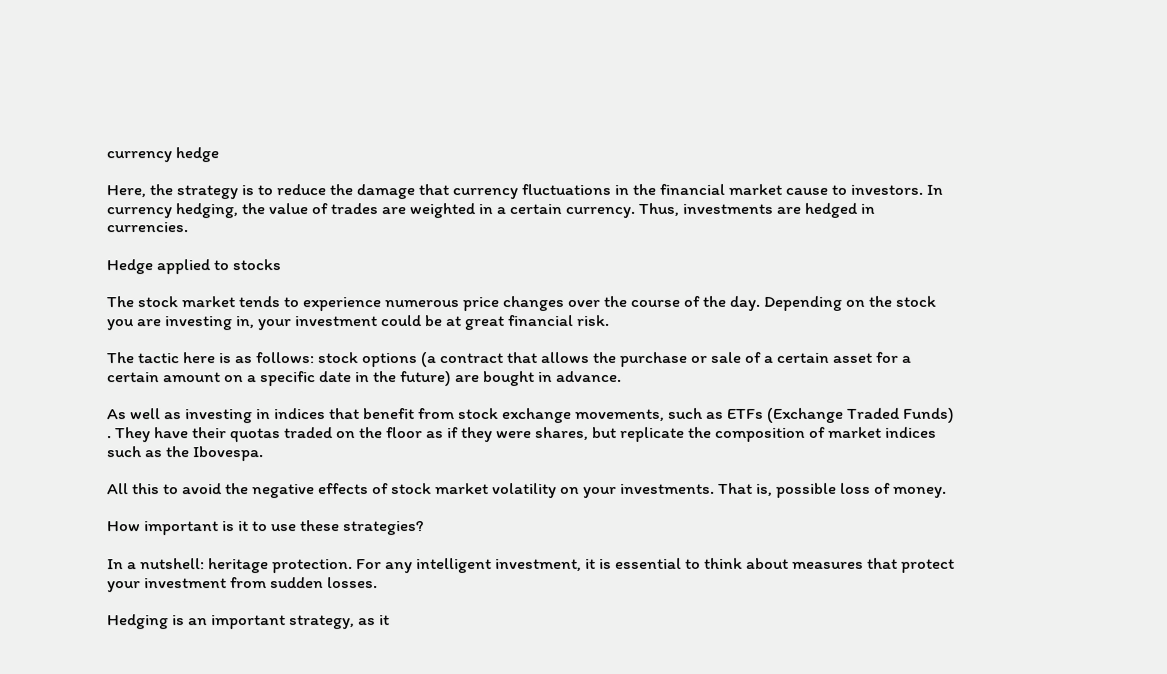currency hedge

Here, the strategy is to reduce the damage that currency fluctuations in the financial market cause to investors. In currency hedging, the value of trades are weighted in a certain currency. Thus, investments are hedged in currencies.

Hedge applied to stocks

The stock market tends to experience numerous price changes over the course of the day. Depending on the stock you are investing in, your investment could be at great financial risk.

The tactic here is as follows: stock options (a contract that allows the purchase or sale of a certain asset for a certain amount on a specific date in the future) are bought in advance.

As well as investing in indices that benefit from stock exchange movements, such as ETFs (Exchange Traded Funds) . They have their quotas traded on the floor as if they were shares, but replicate the composition of market indices such as the Ibovespa.

All this to avoid the negative effects of stock market volatility on your investments. That is, possible loss of money.

How important is it to use these strategies?

In a nutshell: heritage protection. For any intelligent investment, it is essential to think about measures that protect your investment from sudden losses.

Hedging is an important strategy, as it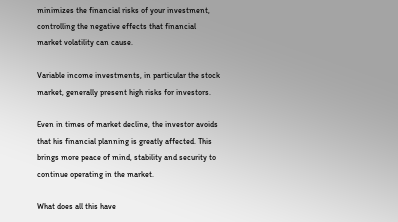minimizes the financial risks of your investment, controlling the negative effects that financial market volatility can cause.

Variable income investments, in particular the stock market, generally present high risks for investors.

Even in times of market decline, the investor avoids that his financial planning is greatly affected. This brings more peace of mind, stability and security to continue operating in the market.

What does all this have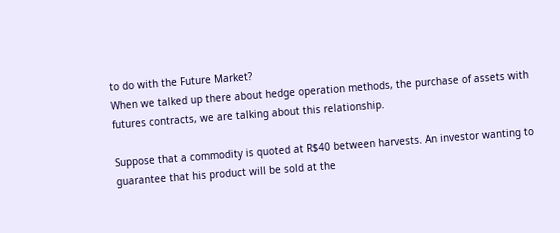to do with the Future Market?
When we talked up there about hedge operation methods, the purchase of assets with futures contracts, we are talking about this relationship.

Suppose that a commodity is quoted at R$40 between harvests. An investor wanting to guarantee that his product will be sold at the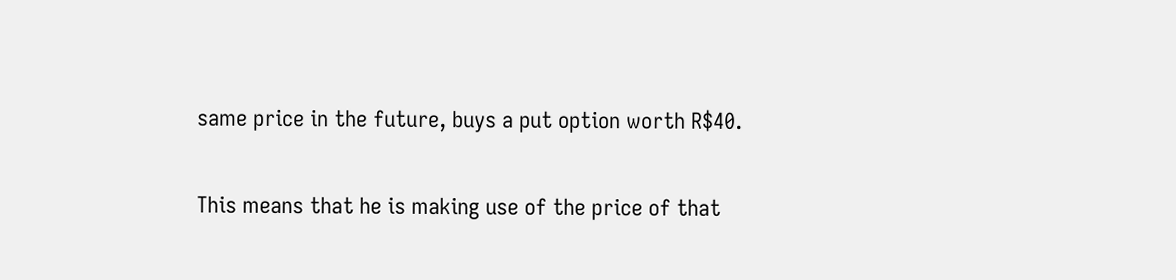same price in the future, buys a put option worth R$40.

This means that he is making use of the price of that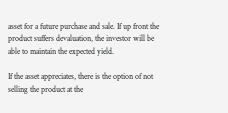asset for a future purchase and sale. If up front the product suffers devaluation, the investor will be able to maintain the expected yield.

If the asset appreciates, there is the option of not selling the product at the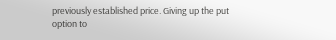previously established price. Giving up the put option to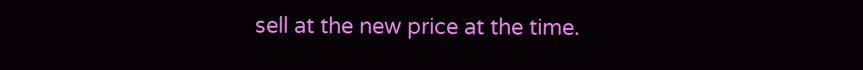sell at the new price at the time.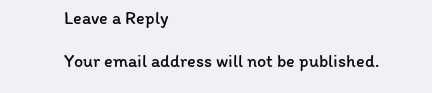Leave a Reply

Your email address will not be published.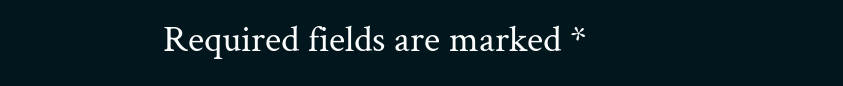Required fields are marked *